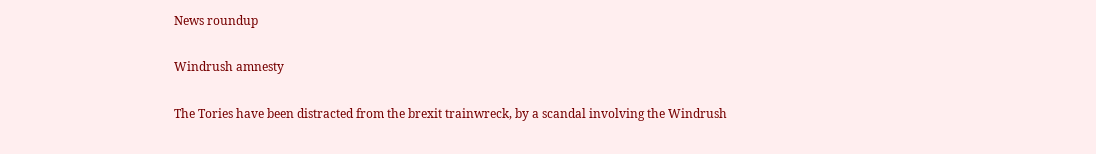News roundup

Windrush amnesty

The Tories have been distracted from the brexit trainwreck, by a scandal involving the Windrush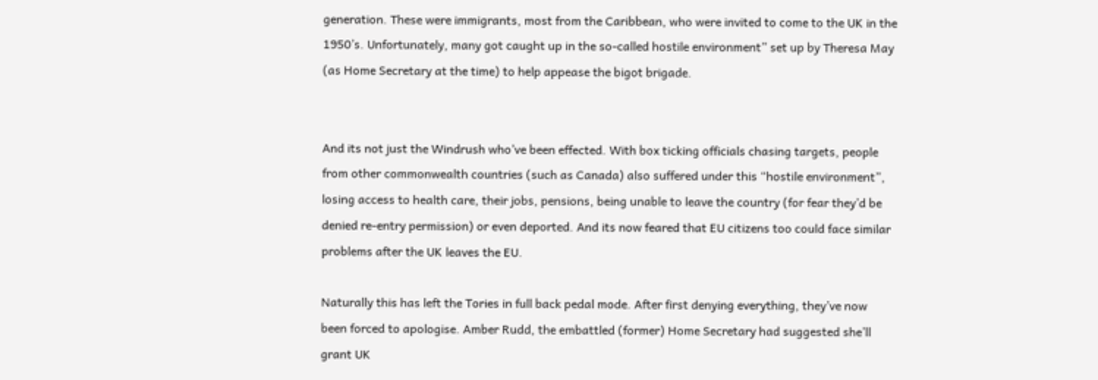generation. These were immigrants, most from the Caribbean, who were invited to come to the UK in the 1950’s. Unfortunately, many got caught up in the so-called hostile environment” set up by Theresa May (as Home Secretary at the time) to help appease the bigot brigade.


And its not just the Windrush who’ve been effected. With box ticking officials chasing targets, people from other commonwealth countries (such as Canada) also suffered under this “hostile environment”, losing access to health care, their jobs, pensions, being unable to leave the country (for fear they’d be denied re-entry permission) or even deported. And its now feared that EU citizens too could face similar problems after the UK leaves the EU.

Naturally this has left the Tories in full back pedal mode. After first denying everything, they’ve now been forced to apologise. Amber Rudd, the embattled (former) Home Secretary had suggested she’ll grant UK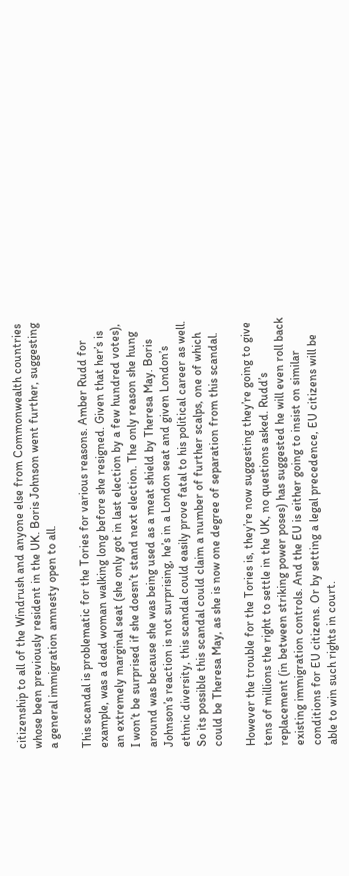citizenship to all of the Windrush and anyone else from Commonwealth countries whose been previously resident in the UK. Boris Johnson went further, suggesting a general immigration amnesty open to all.

This scandal is problematic for the Tories for various reasons. Amber Rudd for example, was a dead woman walking long before she resigned. Given that her’s is an extremely marginal seat (she only got in last election by a few hundred votes), I won’t be surprised if she doesn’t stand next election. The only reason she hung around was because she was being used as a meat shield by Theresa May. Boris Johnson’s reaction is not surprising, he’s in a London seat and given London’s ethnic diversity, this scandal could easily prove fatal to his political career as well. So its possible this scandal could claim a number of further scalps, one of which could be Theresa May, as she is now one degree of separation from this scandal.

However the trouble for the Tories is, they’re now suggesting they’re going to give tens of millions the right to settle in the UK, no questions asked. Rudd’s replacement (in between striking power poses) has suggested he will even roll back existing immigration controls. And the EU is either going to insist on similar conditions for EU citizens. Or by setting a legal precedence, EU citizens will be able to win such rights in court.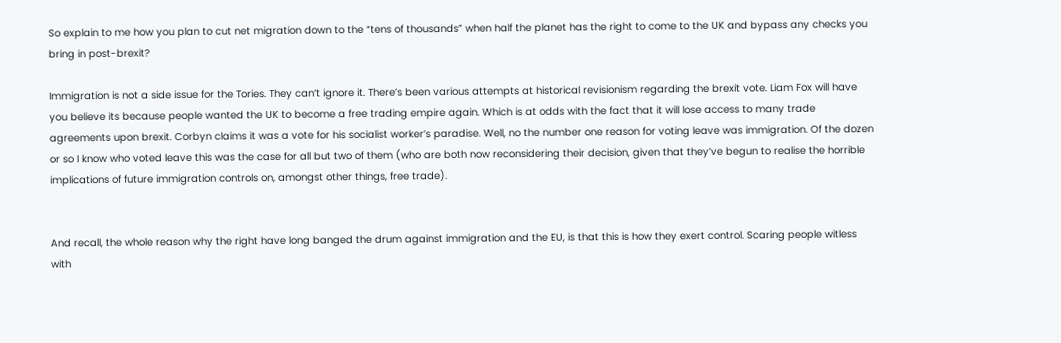So explain to me how you plan to cut net migration down to the “tens of thousands” when half the planet has the right to come to the UK and bypass any checks you bring in post-brexit?

Immigration is not a side issue for the Tories. They can’t ignore it. There’s been various attempts at historical revisionism regarding the brexit vote. Liam Fox will have you believe its because people wanted the UK to become a free trading empire again. Which is at odds with the fact that it will lose access to many trade agreements upon brexit. Corbyn claims it was a vote for his socialist worker’s paradise. Well, no the number one reason for voting leave was immigration. Of the dozen or so I know who voted leave this was the case for all but two of them (who are both now reconsidering their decision, given that they’ve begun to realise the horrible implications of future immigration controls on, amongst other things, free trade).


And recall, the whole reason why the right have long banged the drum against immigration and the EU, is that this is how they exert control. Scaring people witless with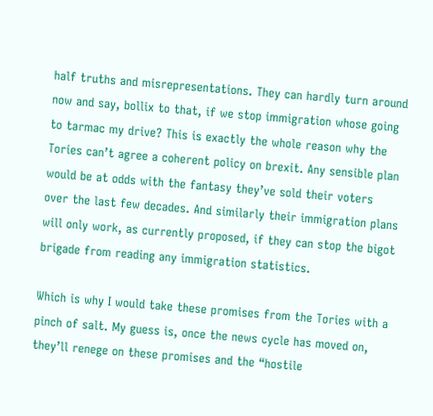half truths and misrepresentations. They can hardly turn around now and say, bollix to that, if we stop immigration whose going to tarmac my drive? This is exactly the whole reason why the Tories can’t agree a coherent policy on brexit. Any sensible plan would be at odds with the fantasy they’ve sold their voters over the last few decades. And similarly their immigration plans will only work, as currently proposed, if they can stop the bigot brigade from reading any immigration statistics.

Which is why I would take these promises from the Tories with a pinch of salt. My guess is, once the news cycle has moved on, they’ll renege on these promises and the “hostile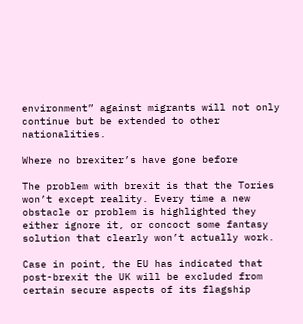environment” against migrants will not only continue but be extended to other nationalities.

Where no brexiter’s have gone before

The problem with brexit is that the Tories won’t except reality. Every time a new obstacle or problem is highlighted they either ignore it, or concoct some fantasy solution that clearly won’t actually work.

Case in point, the EU has indicated that post-brexit the UK will be excluded from certain secure aspects of its flagship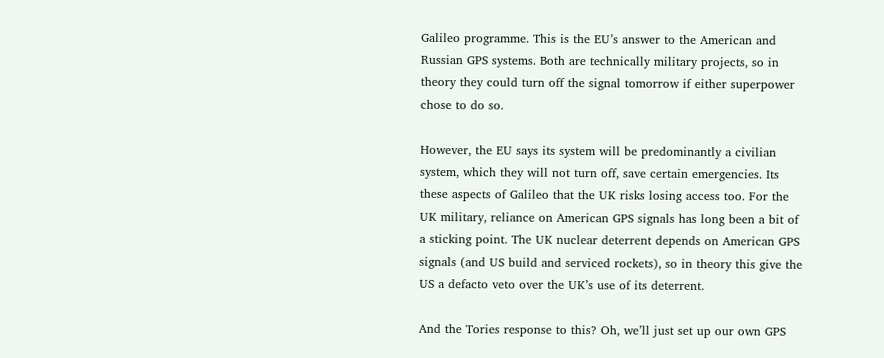Galileo programme. This is the EU’s answer to the American and Russian GPS systems. Both are technically military projects, so in theory they could turn off the signal tomorrow if either superpower chose to do so.

However, the EU says its system will be predominantly a civilian system, which they will not turn off, save certain emergencies. Its these aspects of Galileo that the UK risks losing access too. For the UK military, reliance on American GPS signals has long been a bit of a sticking point. The UK nuclear deterrent depends on American GPS signals (and US build and serviced rockets), so in theory this give the US a defacto veto over the UK’s use of its deterrent.

And the Tories response to this? Oh, we’ll just set up our own GPS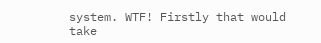system. WTF! Firstly that would take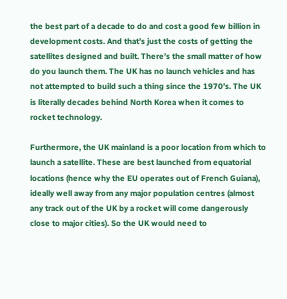the best part of a decade to do and cost a good few billion in development costs. And that’s just the costs of getting the satellites designed and built. There’s the small matter of how do you launch them. The UK has no launch vehicles and has not attempted to build such a thing since the 1970’s. The UK is literally decades behind North Korea when it comes to rocket technology.

Furthermore, the UK mainland is a poor location from which to launch a satellite. These are best launched from equatorial locations (hence why the EU operates out of French Guiana), ideally well away from any major population centres (almost any track out of the UK by a rocket will come dangerously close to major cities). So the UK would need to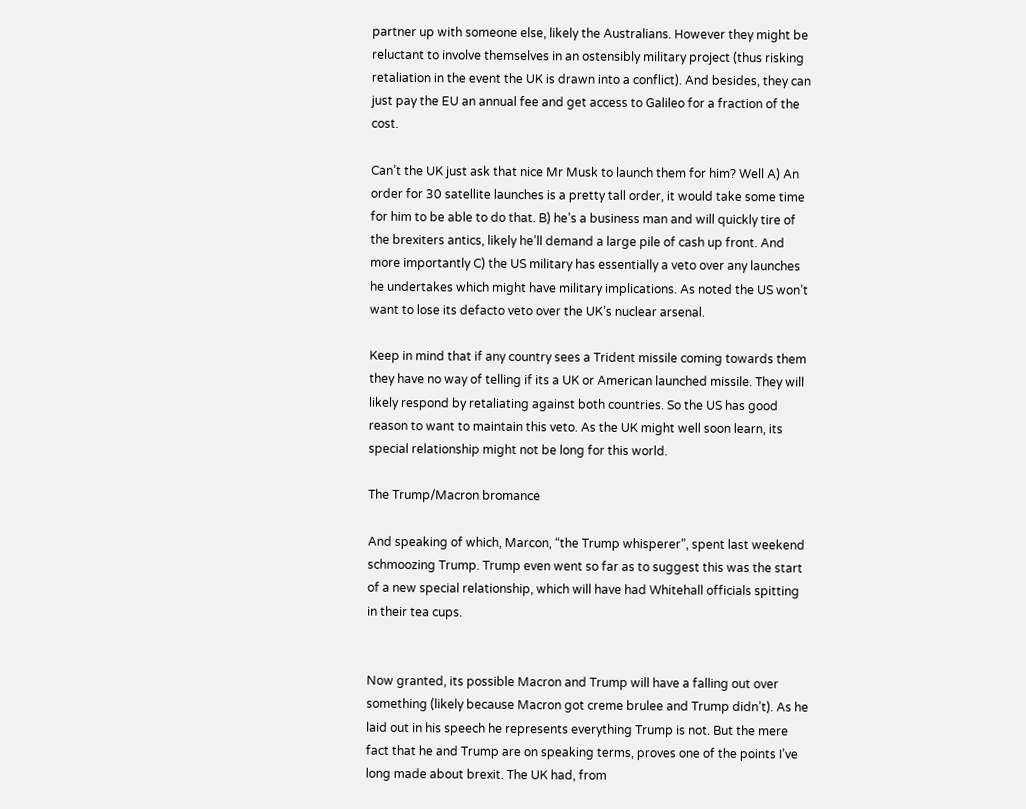partner up with someone else, likely the Australians. However they might be reluctant to involve themselves in an ostensibly military project (thus risking retaliation in the event the UK is drawn into a conflict). And besides, they can just pay the EU an annual fee and get access to Galileo for a fraction of the cost.

Can’t the UK just ask that nice Mr Musk to launch them for him? Well A) An order for 30 satellite launches is a pretty tall order, it would take some time for him to be able to do that. B) he’s a business man and will quickly tire of the brexiters antics, likely he’ll demand a large pile of cash up front. And more importantly C) the US military has essentially a veto over any launches he undertakes which might have military implications. As noted the US won’t want to lose its defacto veto over the UK’s nuclear arsenal.

Keep in mind that if any country sees a Trident missile coming towards them they have no way of telling if its a UK or American launched missile. They will likely respond by retaliating against both countries. So the US has good reason to want to maintain this veto. As the UK might well soon learn, its special relationship might not be long for this world.

The Trump/Macron bromance

And speaking of which, Marcon, “the Trump whisperer”, spent last weekend schmoozing Trump. Trump even went so far as to suggest this was the start of a new special relationship, which will have had Whitehall officials spitting in their tea cups.


Now granted, its possible Macron and Trump will have a falling out over something (likely because Macron got creme brulee and Trump didn’t). As he laid out in his speech he represents everything Trump is not. But the mere fact that he and Trump are on speaking terms, proves one of the points I’ve long made about brexit. The UK had, from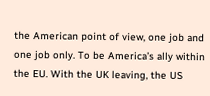the American point of view, one job and one job only. To be America’s ally within the EU. With the UK leaving, the US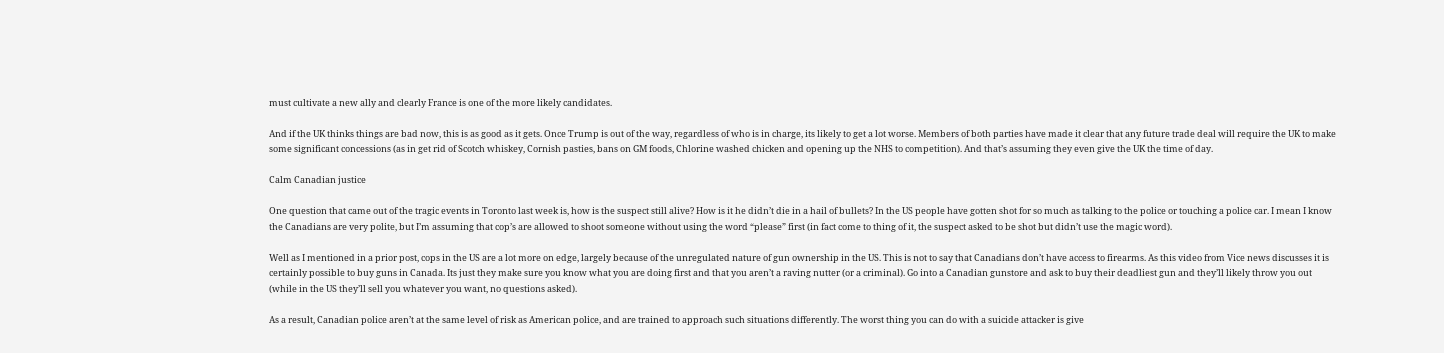must cultivate a new ally and clearly France is one of the more likely candidates.

And if the UK thinks things are bad now, this is as good as it gets. Once Trump is out of the way, regardless of who is in charge, its likely to get a lot worse. Members of both parties have made it clear that any future trade deal will require the UK to make some significant concessions (as in get rid of Scotch whiskey, Cornish pasties, bans on GM foods, Chlorine washed chicken and opening up the NHS to competition). And that’s assuming they even give the UK the time of day.

Calm Canadian justice

One question that came out of the tragic events in Toronto last week is, how is the suspect still alive? How is it he didn’t die in a hail of bullets? In the US people have gotten shot for so much as talking to the police or touching a police car. I mean I know the Canadians are very polite, but I’m assuming that cop’s are allowed to shoot someone without using the word “please” first (in fact come to thing of it, the suspect asked to be shot but didn’t use the magic word).

Well as I mentioned in a prior post, cops in the US are a lot more on edge, largely because of the unregulated nature of gun ownership in the US. This is not to say that Canadians don’t have access to firearms. As this video from Vice news discusses it is certainly possible to buy guns in Canada. Its just they make sure you know what you are doing first and that you aren’t a raving nutter (or a criminal). Go into a Canadian gunstore and ask to buy their deadliest gun and they’ll likely throw you out (while in the US they’ll sell you whatever you want, no questions asked).

As a result, Canadian police aren’t at the same level of risk as American police, and are trained to approach such situations differently. The worst thing you can do with a suicide attacker is give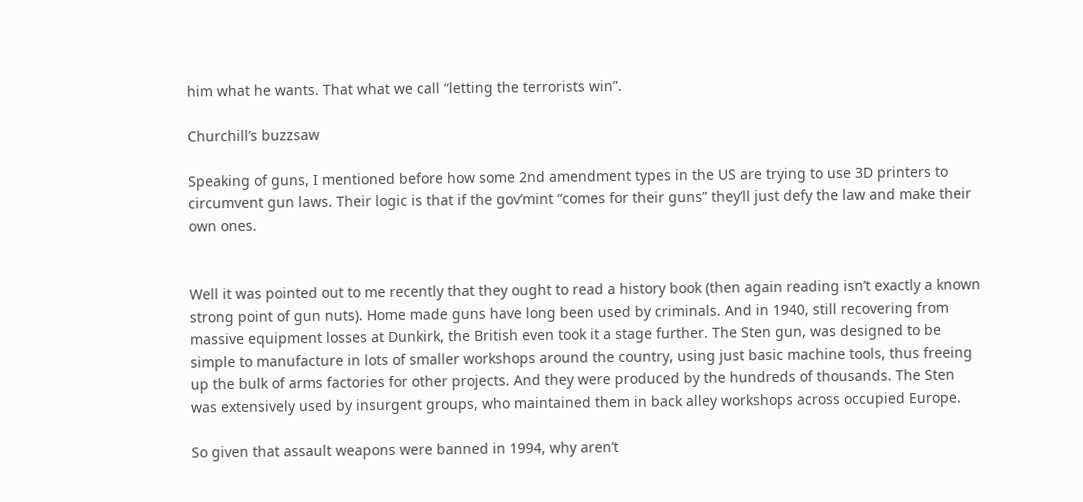him what he wants. That what we call “letting the terrorists win”.

Churchill’s buzzsaw

Speaking of guns, I mentioned before how some 2nd amendment types in the US are trying to use 3D printers to circumvent gun laws. Their logic is that if the gov’mint “comes for their guns” they’ll just defy the law and make their own ones.


Well it was pointed out to me recently that they ought to read a history book (then again reading isn’t exactly a known strong point of gun nuts). Home made guns have long been used by criminals. And in 1940, still recovering from massive equipment losses at Dunkirk, the British even took it a stage further. The Sten gun, was designed to be simple to manufacture in lots of smaller workshops around the country, using just basic machine tools, thus freeing up the bulk of arms factories for other projects. And they were produced by the hundreds of thousands. The Sten was extensively used by insurgent groups, who maintained them in back alley workshops across occupied Europe.

So given that assault weapons were banned in 1994, why aren’t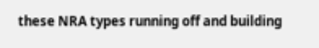these NRA types running off and building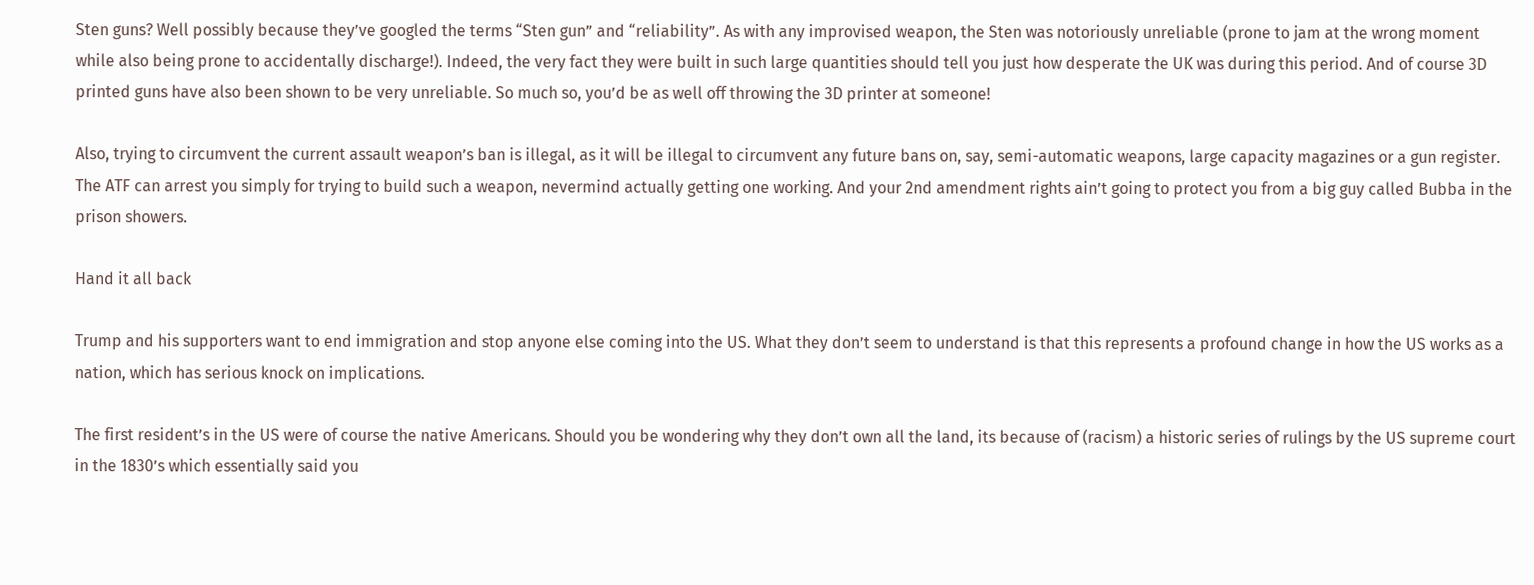Sten guns? Well possibly because they’ve googled the terms “Sten gun” and “reliability”. As with any improvised weapon, the Sten was notoriously unreliable (prone to jam at the wrong moment while also being prone to accidentally discharge!). Indeed, the very fact they were built in such large quantities should tell you just how desperate the UK was during this period. And of course 3D printed guns have also been shown to be very unreliable. So much so, you’d be as well off throwing the 3D printer at someone!

Also, trying to circumvent the current assault weapon’s ban is illegal, as it will be illegal to circumvent any future bans on, say, semi-automatic weapons, large capacity magazines or a gun register. The ATF can arrest you simply for trying to build such a weapon, nevermind actually getting one working. And your 2nd amendment rights ain’t going to protect you from a big guy called Bubba in the prison showers.

Hand it all back

Trump and his supporters want to end immigration and stop anyone else coming into the US. What they don’t seem to understand is that this represents a profound change in how the US works as a nation, which has serious knock on implications.

The first resident’s in the US were of course the native Americans. Should you be wondering why they don’t own all the land, its because of (racism) a historic series of rulings by the US supreme court in the 1830’s which essentially said you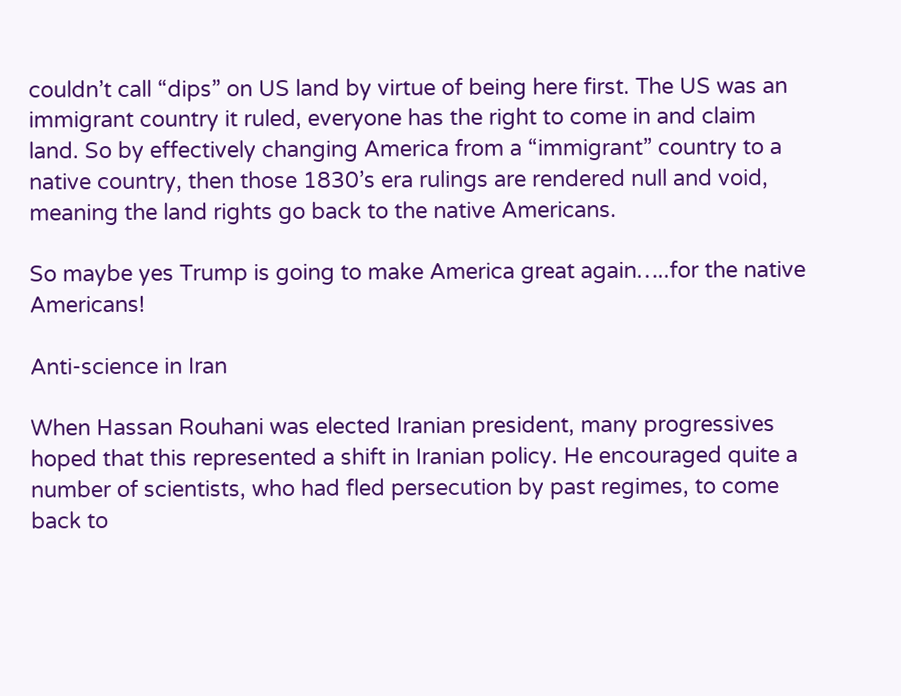couldn’t call “dips” on US land by virtue of being here first. The US was an immigrant country it ruled, everyone has the right to come in and claim land. So by effectively changing America from a “immigrant” country to a native country, then those 1830’s era rulings are rendered null and void, meaning the land rights go back to the native Americans.

So maybe yes Trump is going to make America great again…..for the native Americans!

Anti-science in Iran

When Hassan Rouhani was elected Iranian president, many progressives hoped that this represented a shift in Iranian policy. He encouraged quite a number of scientists, who had fled persecution by past regimes, to come back to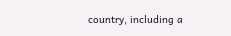country, including a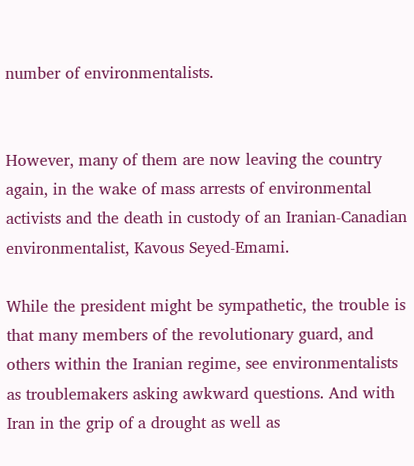number of environmentalists.


However, many of them are now leaving the country again, in the wake of mass arrests of environmental activists and the death in custody of an Iranian-Canadian environmentalist, Kavous Seyed-Emami.

While the president might be sympathetic, the trouble is that many members of the revolutionary guard, and others within the Iranian regime, see environmentalists as troublemakers asking awkward questions. And with Iran in the grip of a drought as well as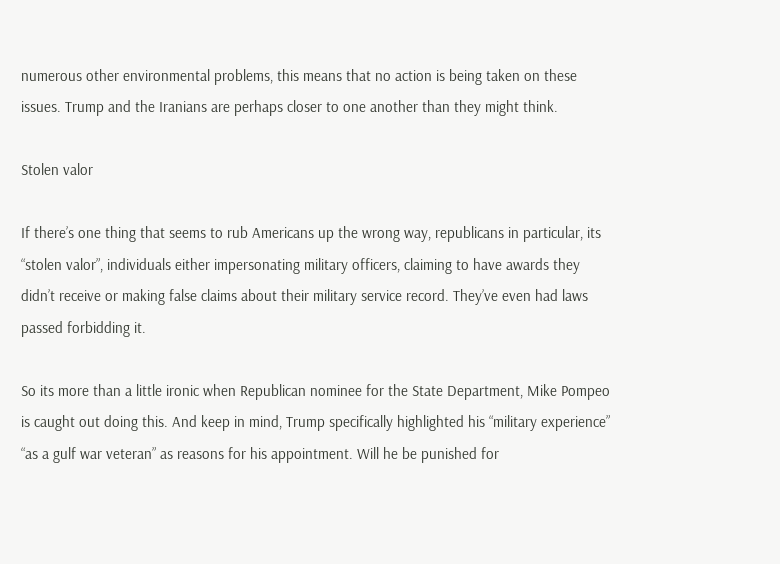numerous other environmental problems, this means that no action is being taken on these issues. Trump and the Iranians are perhaps closer to one another than they might think.

Stolen valor

If there’s one thing that seems to rub Americans up the wrong way, republicans in particular, its “stolen valor”, individuals either impersonating military officers, claiming to have awards they didn’t receive or making false claims about their military service record. They’ve even had laws passed forbidding it.

So its more than a little ironic when Republican nominee for the State Department, Mike Pompeo is caught out doing this. And keep in mind, Trump specifically highlighted his “military experience” “as a gulf war veteran” as reasons for his appointment. Will he be punished for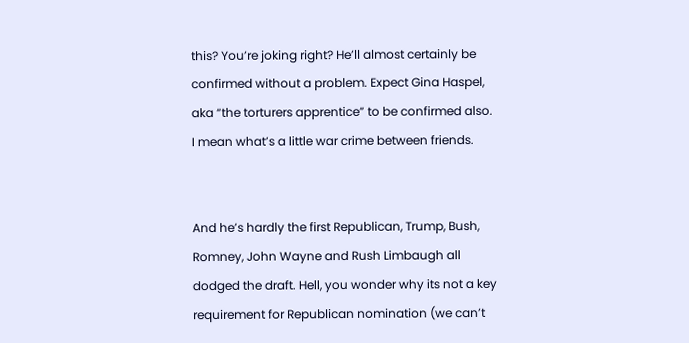this? You’re joking right? He’ll almost certainly be confirmed without a problem. Expect Gina Haspel, aka “the torturers apprentice” to be confirmed also. I mean what’s a little war crime between friends.


And he’s hardly the first Republican, Trump, Bush, Romney, John Wayne and Rush Limbaugh all dodged the draft. Hell, you wonder why its not a key requirement for Republican nomination (we can’t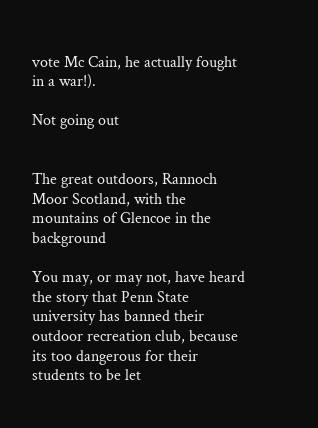vote Mc Cain, he actually fought in a war!).

Not going out


The great outdoors, Rannoch Moor Scotland, with the mountains of Glencoe in the background

You may, or may not, have heard the story that Penn State university has banned their outdoor recreation club, because its too dangerous for their students to be let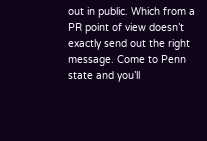out in public. Which from a PR point of view doesn’t exactly send out the right message. Come to Penn state and you’ll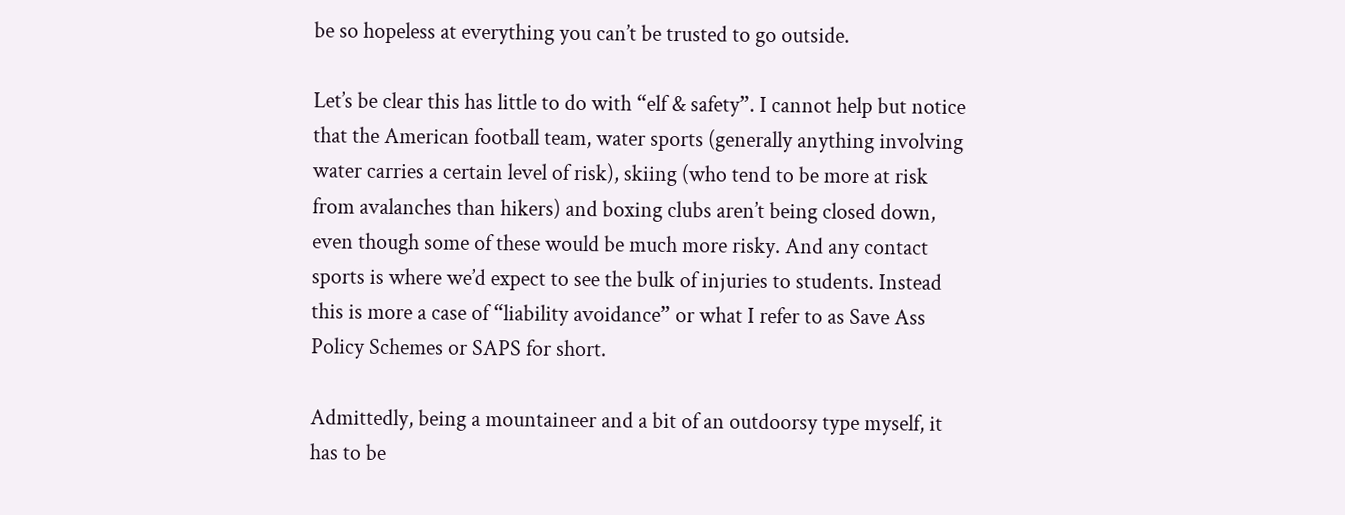be so hopeless at everything you can’t be trusted to go outside.

Let’s be clear this has little to do with “elf & safety”. I cannot help but notice that the American football team, water sports (generally anything involving water carries a certain level of risk), skiing (who tend to be more at risk from avalanches than hikers) and boxing clubs aren’t being closed down, even though some of these would be much more risky. And any contact sports is where we’d expect to see the bulk of injuries to students. Instead this is more a case of “liability avoidance” or what I refer to as Save Ass Policy Schemes or SAPS for short.

Admittedly, being a mountaineer and a bit of an outdoorsy type myself, it has to be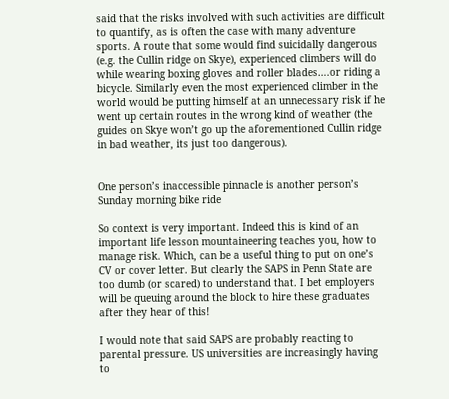said that the risks involved with such activities are difficult to quantify, as is often the case with many adventure sports. A route that some would find suicidally dangerous (e.g. the Cullin ridge on Skye), experienced climbers will do while wearing boxing gloves and roller blades….or riding a bicycle. Similarly even the most experienced climber in the world would be putting himself at an unnecessary risk if he went up certain routes in the wrong kind of weather (the guides on Skye won’t go up the aforementioned Cullin ridge in bad weather, its just too dangerous).


One person’s inaccessible pinnacle is another person’s Sunday morning bike ride

So context is very important. Indeed this is kind of an important life lesson mountaineering teaches you, how to manage risk. Which, can be a useful thing to put on one’s CV or cover letter. But clearly the SAPS in Penn State are too dumb (or scared) to understand that. I bet employers will be queuing around the block to hire these graduates after they hear of this!

I would note that said SAPS are probably reacting to parental pressure. US universities are increasingly having to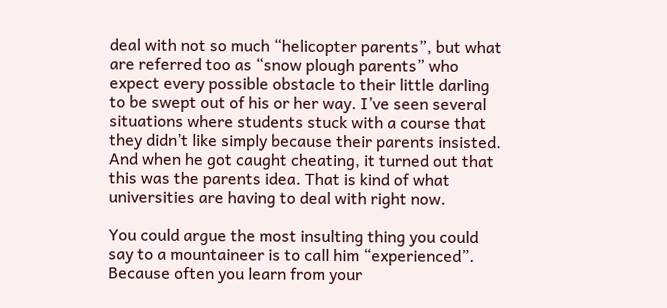deal with not so much “helicopter parents”, but what are referred too as “snow plough parents” who expect every possible obstacle to their little darling to be swept out of his or her way. I’ve seen several situations where students stuck with a course that they didn’t like simply because their parents insisted. And when he got caught cheating, it turned out that this was the parents idea. That is kind of what universities are having to deal with right now.

You could argue the most insulting thing you could say to a mountaineer is to call him “experienced”. Because often you learn from your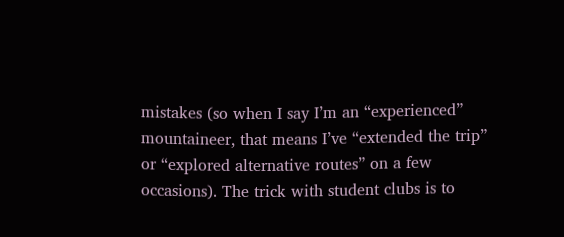mistakes (so when I say I’m an “experienced” mountaineer, that means I’ve “extended the trip” or “explored alternative routes” on a few occasions). The trick with student clubs is to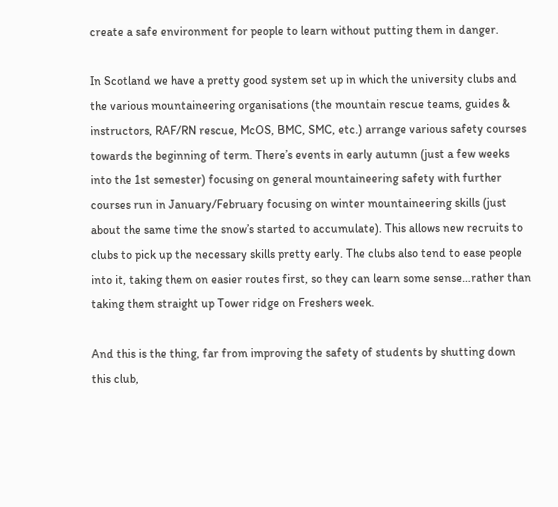create a safe environment for people to learn without putting them in danger.

In Scotland we have a pretty good system set up in which the university clubs and the various mountaineering organisations (the mountain rescue teams, guides & instructors, RAF/RN rescue, McOS, BMC, SMC, etc.) arrange various safety courses towards the beginning of term. There’s events in early autumn (just a few weeks into the 1st semester) focusing on general mountaineering safety with further courses run in January/February focusing on winter mountaineering skills (just about the same time the snow’s started to accumulate). This allows new recruits to clubs to pick up the necessary skills pretty early. The clubs also tend to ease people into it, taking them on easier routes first, so they can learn some sense…rather than taking them straight up Tower ridge on Freshers week.

And this is the thing, far from improving the safety of students by shutting down this club,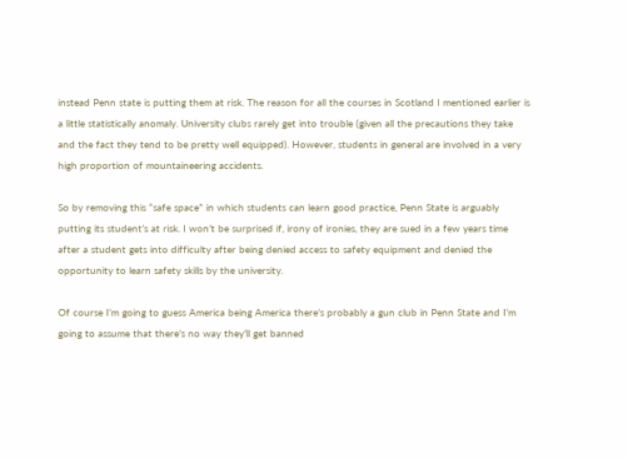instead Penn state is putting them at risk. The reason for all the courses in Scotland I mentioned earlier is a little statistically anomaly. University clubs rarely get into trouble (given all the precautions they take and the fact they tend to be pretty well equipped). However, students in general are involved in a very high proportion of mountaineering accidents.

So by removing this “safe space” in which students can learn good practice, Penn State is arguably putting its student’s at risk. I won’t be surprised if, irony of ironies, they are sued in a few years time after a student gets into difficulty after being denied access to safety equipment and denied the opportunity to learn safety skills by the university.

Of course I’m going to guess America being America there’s probably a gun club in Penn State and I’m going to assume that there’s no way they’ll get banned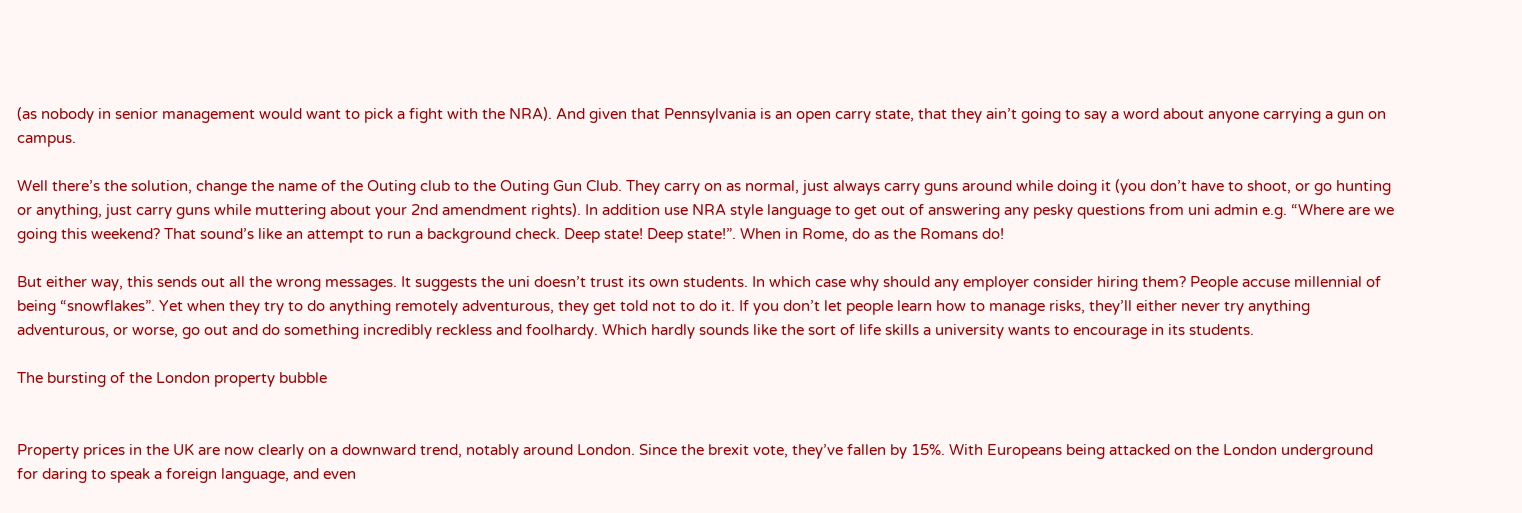(as nobody in senior management would want to pick a fight with the NRA). And given that Pennsylvania is an open carry state, that they ain’t going to say a word about anyone carrying a gun on campus.

Well there’s the solution, change the name of the Outing club to the Outing Gun Club. They carry on as normal, just always carry guns around while doing it (you don’t have to shoot, or go hunting or anything, just carry guns while muttering about your 2nd amendment rights). In addition use NRA style language to get out of answering any pesky questions from uni admin e.g. “Where are we going this weekend? That sound’s like an attempt to run a background check. Deep state! Deep state!”. When in Rome, do as the Romans do!

But either way, this sends out all the wrong messages. It suggests the uni doesn’t trust its own students. In which case why should any employer consider hiring them? People accuse millennial of being “snowflakes”. Yet when they try to do anything remotely adventurous, they get told not to do it. If you don’t let people learn how to manage risks, they’ll either never try anything adventurous, or worse, go out and do something incredibly reckless and foolhardy. Which hardly sounds like the sort of life skills a university wants to encourage in its students.

The bursting of the London property bubble


Property prices in the UK are now clearly on a downward trend, notably around London. Since the brexit vote, they’ve fallen by 15%. With Europeans being attacked on the London underground for daring to speak a foreign language, and even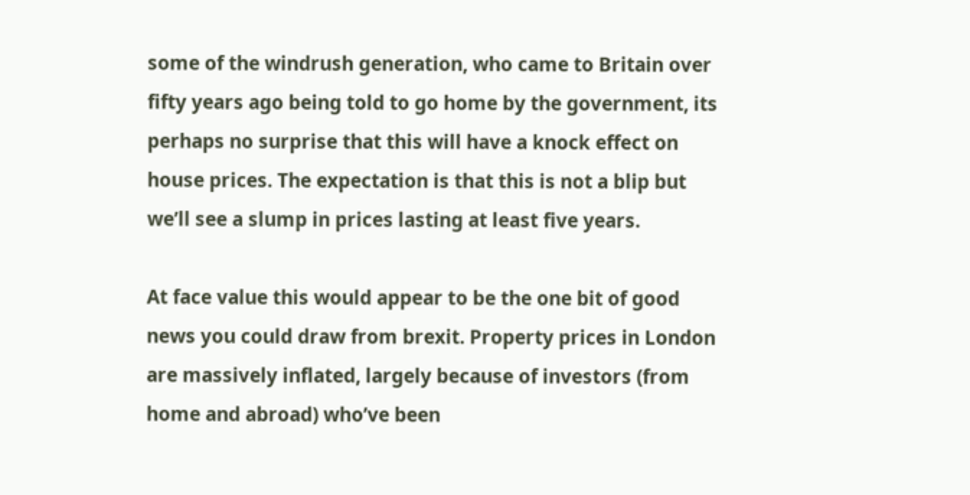some of the windrush generation, who came to Britain over fifty years ago being told to go home by the government, its perhaps no surprise that this will have a knock effect on house prices. The expectation is that this is not a blip but we’ll see a slump in prices lasting at least five years.

At face value this would appear to be the one bit of good news you could draw from brexit. Property prices in London are massively inflated, largely because of investors (from home and abroad) who’ve been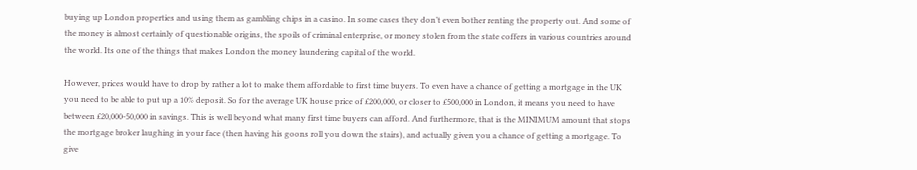buying up London properties and using them as gambling chips in a casino. In some cases they don’t even bother renting the property out. And some of the money is almost certainly of questionable origins, the spoils of criminal enterprise, or money stolen from the state coffers in various countries around the world. Its one of the things that makes London the money laundering capital of the world.

However, prices would have to drop by rather a lot to make them affordable to first time buyers. To even have a chance of getting a mortgage in the UK you need to be able to put up a 10% deposit. So for the average UK house price of £200,000, or closer to £500,000 in London, it means you need to have between £20,000-50,000 in savings. This is well beyond what many first time buyers can afford. And furthermore, that is the MINIMUM amount that stops the mortgage broker laughing in your face (then having his goons roll you down the stairs), and actually given you a chance of getting a mortgage. To give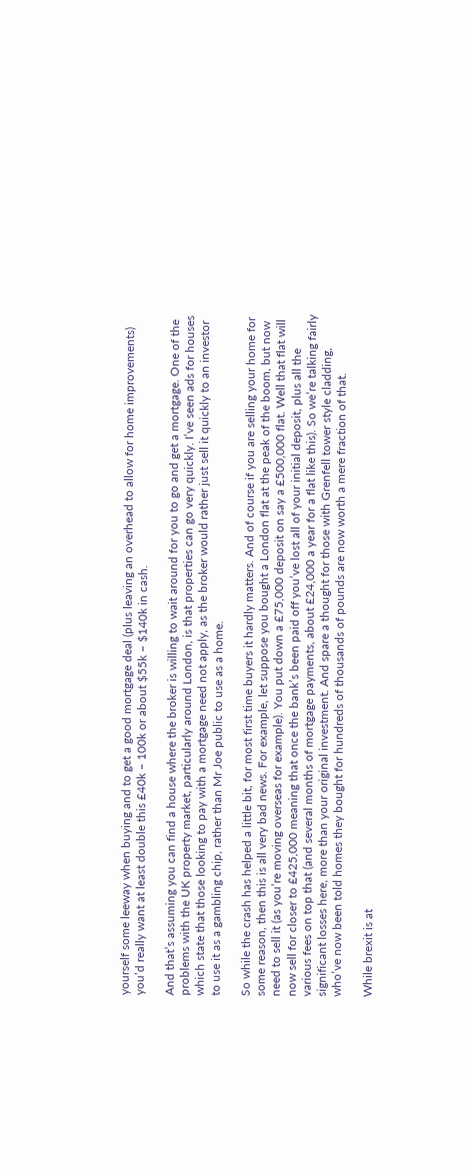yourself some leeway when buying and to get a good mortgage deal (plus leaving an overhead to allow for home improvements) you’d really want at least double this £40k – 100k or about $55k – $140k in cash.

And that’s assuming you can find a house where the broker is willing to wait around for you to go and get a mortgage. One of the problems with the UK property market, particularly around London, is that properties can go very quickly. I’ve seen ads for houses which state that those looking to pay with a mortgage need not apply, as the broker would rather just sell it quickly to an investor to use it as a gambling chip, rather than Mr Joe public to use as a home.

So while the crash has helped a little bit, for most first time buyers it hardly matters. And of course if you are selling your home for some reason, then this is all very bad news. For example, let suppose you bought a London flat at the peak of the boom, but now need to sell it (as you’re moving overseas for example). You put down a £75,000 deposit on say a £500,000 flat. Well that flat will now sell for closer to £425,000 meaning that once the bank’s been paid off you’ve lost all of your initial deposit, plus all the various fees on top that (and several months of mortgage payments, about £24,000 a year for a flat like this). So we’re talking fairly significant losses here, more than your original investment. And spare a thought for those with Grenfell tower style cladding, who’ve now been told homes they bought for hundreds of thousands of pounds are now worth a mere fraction of that.

While brexit is at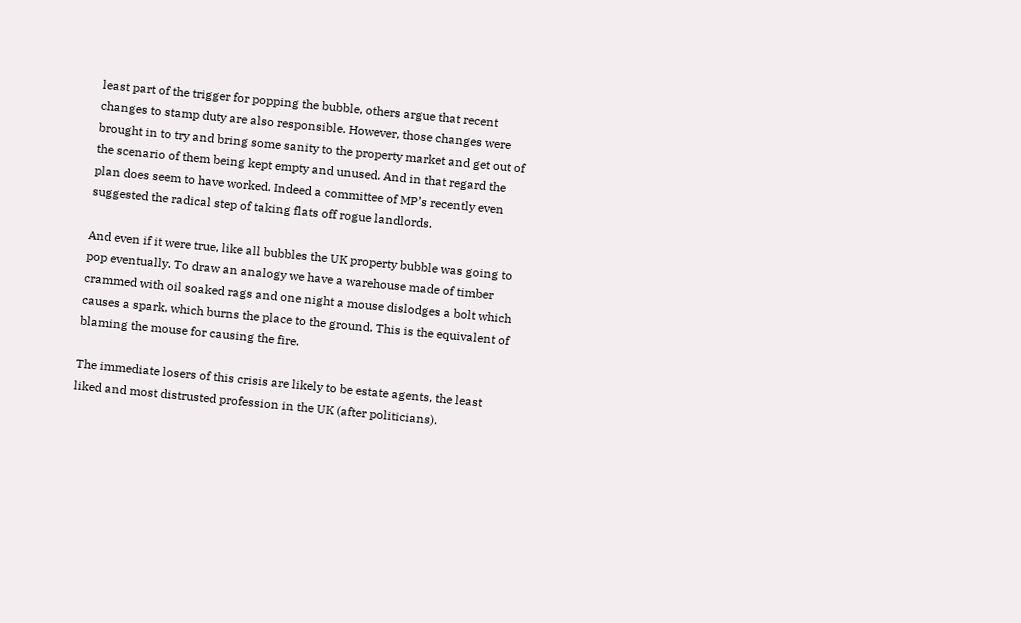least part of the trigger for popping the bubble, others argue that recent changes to stamp duty are also responsible. However, those changes were brought in to try and bring some sanity to the property market and get out of the scenario of them being kept empty and unused. And in that regard the plan does seem to have worked. Indeed a committee of MP’s recently even suggested the radical step of taking flats off rogue landlords.

And even if it were true, like all bubbles the UK property bubble was going to pop eventually. To draw an analogy we have a warehouse made of timber crammed with oil soaked rags and one night a mouse dislodges a bolt which causes a spark, which burns the place to the ground. This is the equivalent of blaming the mouse for causing the fire.

The immediate losers of this crisis are likely to be estate agents, the least liked and most distrusted profession in the UK (after politicians).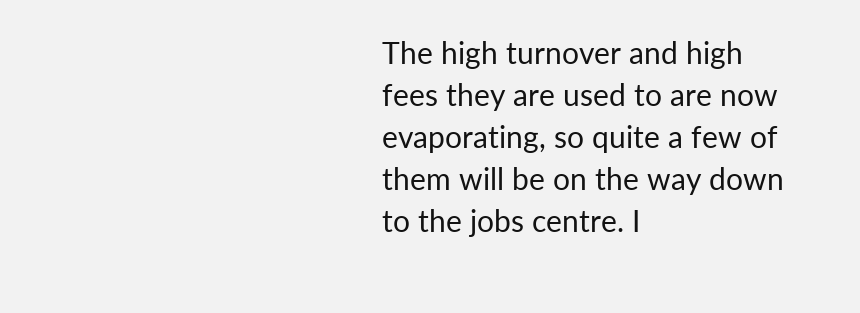The high turnover and high fees they are used to are now evaporating, so quite a few of them will be on the way down to the jobs centre. I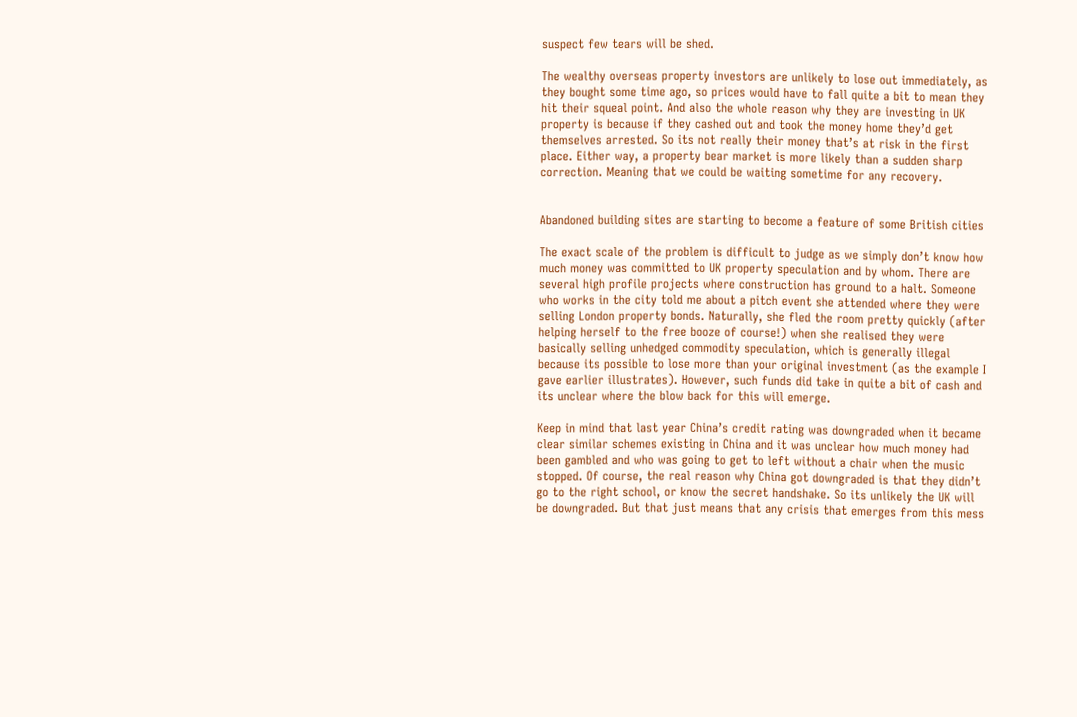suspect few tears will be shed.

The wealthy overseas property investors are unlikely to lose out immediately, as they bought some time ago, so prices would have to fall quite a bit to mean they hit their squeal point. And also the whole reason why they are investing in UK property is because if they cashed out and took the money home they’d get themselves arrested. So its not really their money that’s at risk in the first place. Either way, a property bear market is more likely than a sudden sharp correction. Meaning that we could be waiting sometime for any recovery.


Abandoned building sites are starting to become a feature of some British cities

The exact scale of the problem is difficult to judge as we simply don’t know how much money was committed to UK property speculation and by whom. There are several high profile projects where construction has ground to a halt. Someone who works in the city told me about a pitch event she attended where they were selling London property bonds. Naturally, she fled the room pretty quickly (after helping herself to the free booze of course!) when she realised they were basically selling unhedged commodity speculation, which is generally illegal because its possible to lose more than your original investment (as the example I gave earlier illustrates). However, such funds did take in quite a bit of cash and its unclear where the blow back for this will emerge.

Keep in mind that last year China’s credit rating was downgraded when it became clear similar schemes existing in China and it was unclear how much money had been gambled and who was going to get to left without a chair when the music stopped. Of course, the real reason why China got downgraded is that they didn’t go to the right school, or know the secret handshake. So its unlikely the UK will be downgraded. But that just means that any crisis that emerges from this mess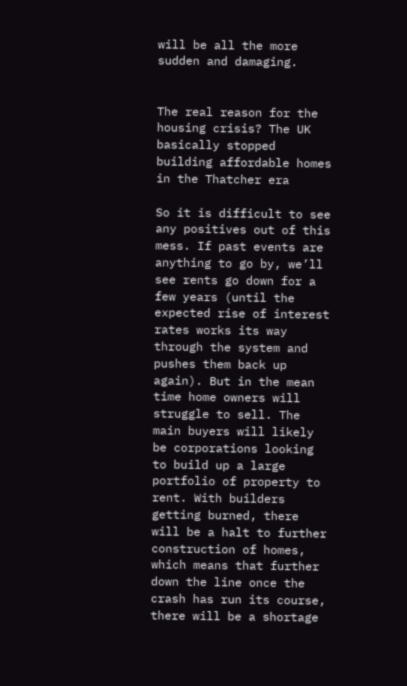will be all the more sudden and damaging.


The real reason for the housing crisis? The UK basically stopped building affordable homes in the Thatcher era

So it is difficult to see any positives out of this mess. If past events are anything to go by, we’ll see rents go down for a few years (until the expected rise of interest rates works its way through the system and pushes them back up again). But in the mean time home owners will struggle to sell. The main buyers will likely be corporations looking to build up a large portfolio of property to rent. With builders getting burned, there will be a halt to further construction of homes, which means that further down the line once the crash has run its course, there will be a shortage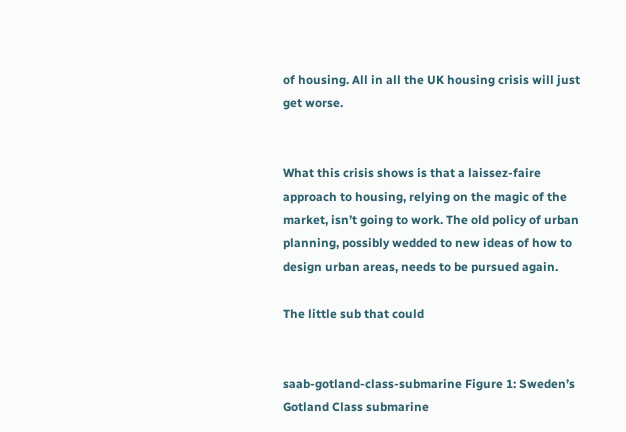of housing. All in all the UK housing crisis will just get worse.


What this crisis shows is that a laissez-faire approach to housing, relying on the magic of the market, isn’t going to work. The old policy of urban planning, possibly wedded to new ideas of how to design urban areas, needs to be pursued again.

The little sub that could


saab-gotland-class-submarine Figure 1: Sweden’s Gotland Class submarine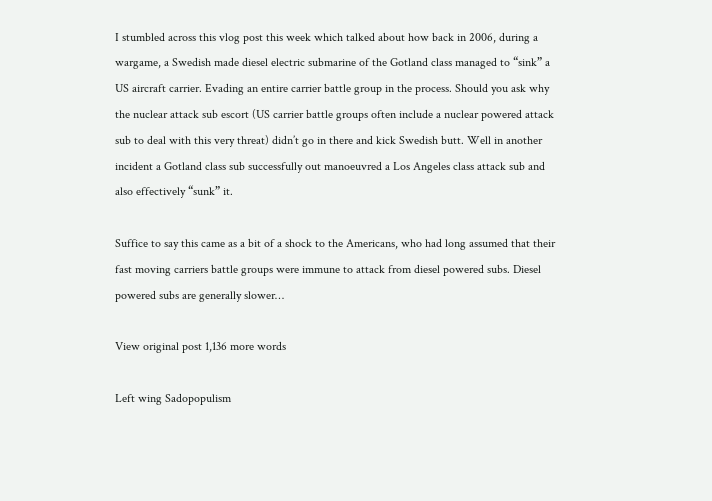I stumbled across this vlog post this week which talked about how back in 2006, during a wargame, a Swedish made diesel electric submarine of the Gotland class managed to “sink” a US aircraft carrier. Evading an entire carrier battle group in the process. Should you ask why the nuclear attack sub escort (US carrier battle groups often include a nuclear powered attack sub to deal with this very threat) didn’t go in there and kick Swedish butt. Well in another incident a Gotland class sub successfully out manoeuvred a Los Angeles class attack sub and also effectively “sunk” it.

Suffice to say this came as a bit of a shock to the Americans, who had long assumed that their fast moving carriers battle groups were immune to attack from diesel powered subs. Diesel powered subs are generally slower…

View original post 1,136 more words

Left wing Sadopopulism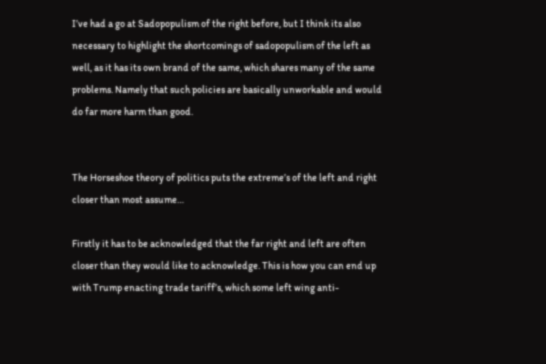I’ve had a go at Sadopopulism of the right before, but I think its also necessary to highlight the shortcomings of sadopopulism of the left as well, as it has its own brand of the same, which shares many of the same problems. Namely that such policies are basically unworkable and would do far more harm than good.


The Horseshoe theory of politics puts the extreme’s of the left and right closer than most assume…

Firstly it has to be acknowledged that the far right and left are often closer than they would like to acknowledge. This is how you can end up with Trump enacting trade tariff’s, which some left wing anti-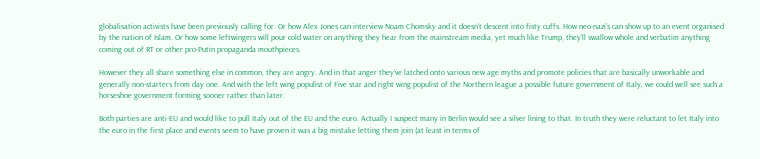globalisation activists have been previously calling for. Or how Alex Jones can interview Noam Chomsky and it doesn’t descent into fisty cuffs. How neo-nazi’s can show up to an event organised by the nation of Islam. Or how some leftwingers will pour cold water on anything they hear from the mainstream media, yet much like Trump, they’ll swallow whole and verbatim anything coming out of RT or other pro-Putin propaganda mouthpieces.

However they all share something else in common, they are angry. And in that anger they’ve latched onto various new age myths and promote policies that are basically unworkable and generally non-starters from day one. And with the left wing populist of Five star and right wing populist of the Northern league a possible future government of Italy, we could well see such a horseshoe government forming sooner rather than later.

Both parties are anti-EU and would like to pull Italy out of the EU and the euro. Actually I suspect many in Berlin would see a silver lining to that. In truth they were reluctant to let Italy into the euro in the first place and events seem to have proven it was a big mistake letting them join (at least in terms of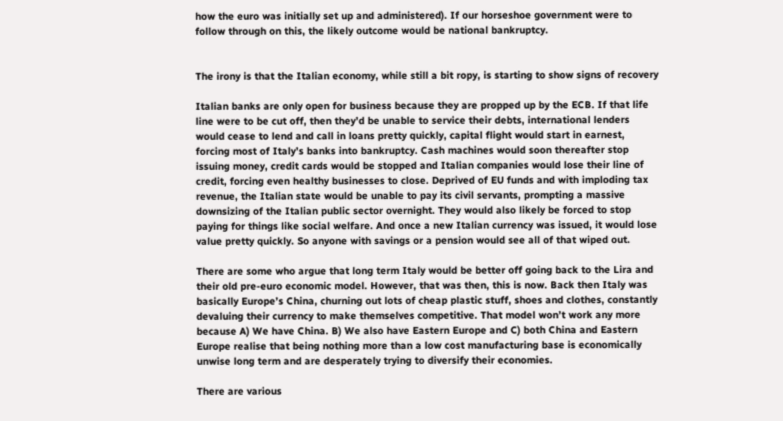how the euro was initially set up and administered). If our horseshoe government were to follow through on this, the likely outcome would be national bankruptcy.


The irony is that the Italian economy, while still a bit ropy, is starting to show signs of recovery

Italian banks are only open for business because they are propped up by the ECB. If that life line were to be cut off, then they’d be unable to service their debts, international lenders would cease to lend and call in loans pretty quickly, capital flight would start in earnest, forcing most of Italy’s banks into bankruptcy. Cash machines would soon thereafter stop issuing money, credit cards would be stopped and Italian companies would lose their line of credit, forcing even healthy businesses to close. Deprived of EU funds and with imploding tax revenue, the Italian state would be unable to pay its civil servants, prompting a massive downsizing of the Italian public sector overnight. They would also likely be forced to stop paying for things like social welfare. And once a new Italian currency was issued, it would lose value pretty quickly. So anyone with savings or a pension would see all of that wiped out.

There are some who argue that long term Italy would be better off going back to the Lira and their old pre-euro economic model. However, that was then, this is now. Back then Italy was basically Europe’s China, churning out lots of cheap plastic stuff, shoes and clothes, constantly devaluing their currency to make themselves competitive. That model won’t work any more because A) We have China. B) We also have Eastern Europe and C) both China and Eastern Europe realise that being nothing more than a low cost manufacturing base is economically unwise long term and are desperately trying to diversify their economies.

There are various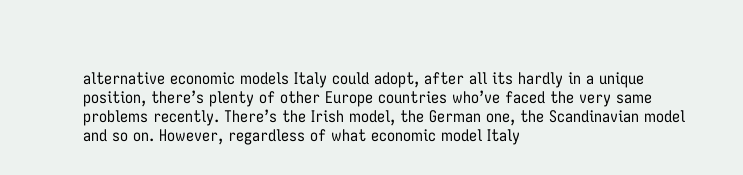alternative economic models Italy could adopt, after all its hardly in a unique position, there’s plenty of other Europe countries who’ve faced the very same problems recently. There’s the Irish model, the German one, the Scandinavian model and so on. However, regardless of what economic model Italy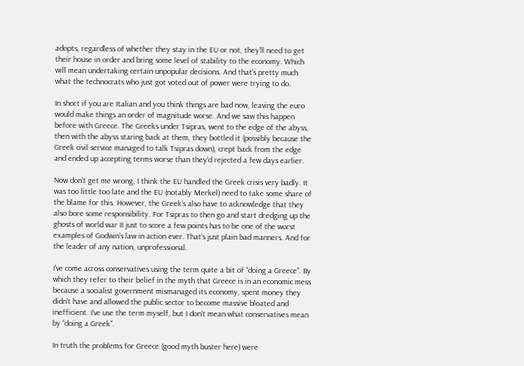adopts, regardless of whether they stay in the EU or not, they’ll need to get their house in order and bring some level of stability to the economy. Which will mean undertaking certain unpopular decisions. And that’s pretty much what the technocrats who just got voted out of power were trying to do.

In short if you are Italian and you think things are bad now, leaving the euro would make things an order of magnitude worse. And we saw this happen before with Greece. The Greeks under Tsipras, went to the edge of the abyss, then with the abyss staring back at them, they bottled it (possibly because the Greek civil service managed to talk Tsipras down), crept back from the edge and ended up accepting terms worse than they’d rejected a few days earlier.

Now don’t get me wrong, I think the EU handled the Greek crisis very badly. It was too little too late and the EU (notably Merkel) need to take some share of the blame for this. However, the Greek’s also have to acknowledge that they also bore some responsibility. For Tsipras to then go and start dredging up the ghosts of world war II just to score a few points has to be one of the worst examples of Godwin’s law in action ever. That’s just plain bad manners. And for the leader of any nation, unprofessional.

I’ve come across conservatives using the term quite a bit of “doing a Greece”. By which they refer to their belief in the myth that Greece is in an economic mess because a socialist government mismanaged its economy, spent money they didn’t have and allowed the public sector to become massive bloated and inefficient. I’ve use the term myself, but I don’t mean what conservatives mean by “doing a Greek”.

In truth the problems for Greece (good myth buster here) were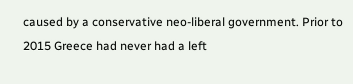caused by a conservative neo-liberal government. Prior to 2015 Greece had never had a left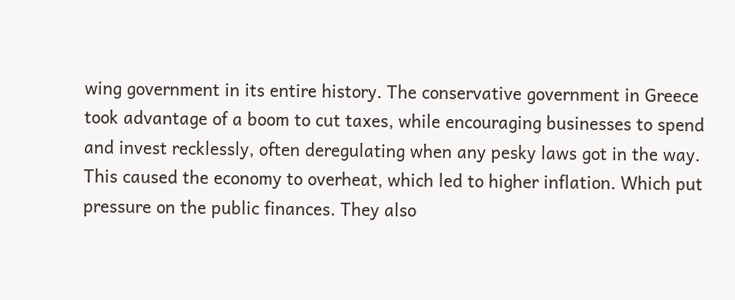wing government in its entire history. The conservative government in Greece took advantage of a boom to cut taxes, while encouraging businesses to spend and invest recklessly, often deregulating when any pesky laws got in the way. This caused the economy to overheat, which led to higher inflation. Which put pressure on the public finances. They also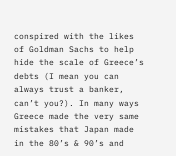conspired with the likes of Goldman Sachs to help hide the scale of Greece’s debts (I mean you can always trust a banker, can’t you?). In many ways Greece made the very same mistakes that Japan made in the 80’s & 90’s and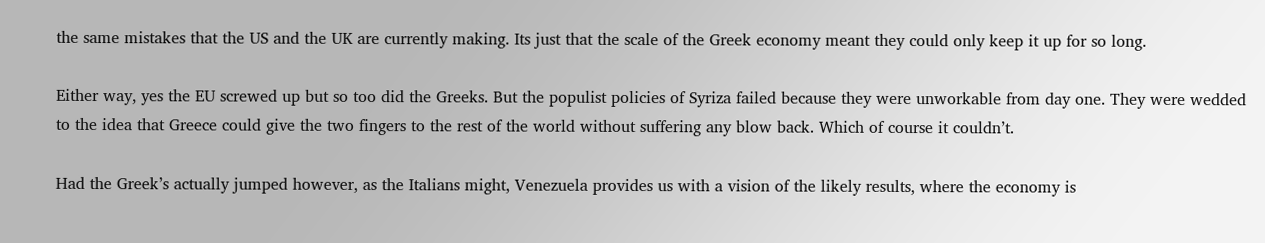the same mistakes that the US and the UK are currently making. Its just that the scale of the Greek economy meant they could only keep it up for so long.

Either way, yes the EU screwed up but so too did the Greeks. But the populist policies of Syriza failed because they were unworkable from day one. They were wedded to the idea that Greece could give the two fingers to the rest of the world without suffering any blow back. Which of course it couldn’t.

Had the Greek’s actually jumped however, as the Italians might, Venezuela provides us with a vision of the likely results, where the economy is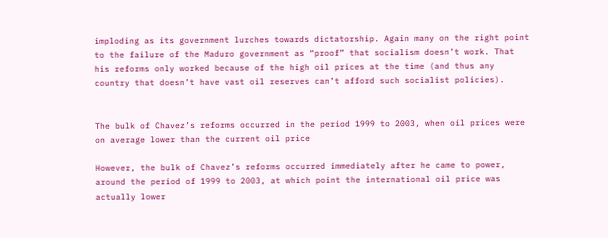imploding as its government lurches towards dictatorship. Again many on the right point to the failure of the Maduro government as “proof” that socialism doesn’t work. That his reforms only worked because of the high oil prices at the time (and thus any country that doesn’t have vast oil reserves can’t afford such socialist policies).


The bulk of Chavez’s reforms occurred in the period 1999 to 2003, when oil prices were on average lower than the current oil price

However, the bulk of Chavez’s reforms occurred immediately after he came to power, around the period of 1999 to 2003, at which point the international oil price was actually lower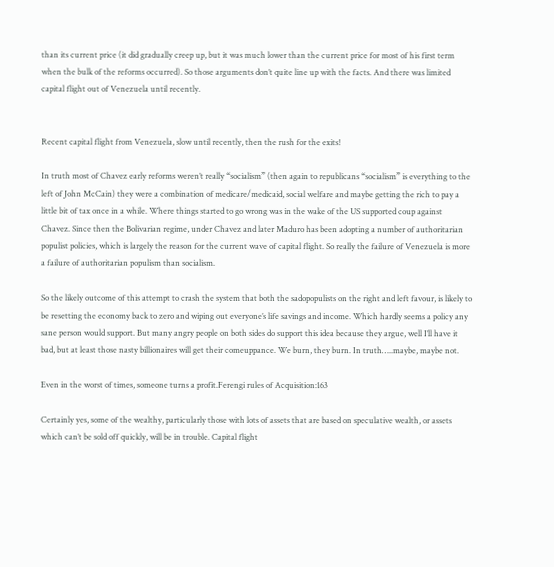than its current price (it did gradually creep up, but it was much lower than the current price for most of his first term when the bulk of the reforms occurred). So those arguments don’t quite line up with the facts. And there was limited capital flight out of Venezuela until recently.


Recent capital flight from Venezuela, slow until recently, then the rush for the exits!

In truth most of Chavez early reforms weren’t really “socialism” (then again to republicans “socialism” is everything to the left of John McCain) they were a combination of medicare/medicaid, social welfare and maybe getting the rich to pay a little bit of tax once in a while. Where things started to go wrong was in the wake of the US supported coup against Chavez. Since then the Bolivarian regime, under Chavez and later Maduro has been adopting a number of authoritarian populist policies, which is largely the reason for the current wave of capital flight. So really the failure of Venezuela is more a failure of authoritarian populism than socialism.

So the likely outcome of this attempt to crash the system that both the sadopopulists on the right and left favour, is likely to be resetting the economy back to zero and wiping out everyone’s life savings and income. Which hardly seems a policy any sane person would support. But many angry people on both sides do support this idea because they argue, well I’ll have it bad, but at least those nasty billionaires will get their comeuppance. We burn, they burn. In truth…..maybe, maybe not.

Even in the worst of times, someone turns a profit.Ferengi rules of Acquisition:163

Certainly yes, some of the wealthy, particularly those with lots of assets that are based on speculative wealth, or assets which can’t be sold off quickly, will be in trouble. Capital flight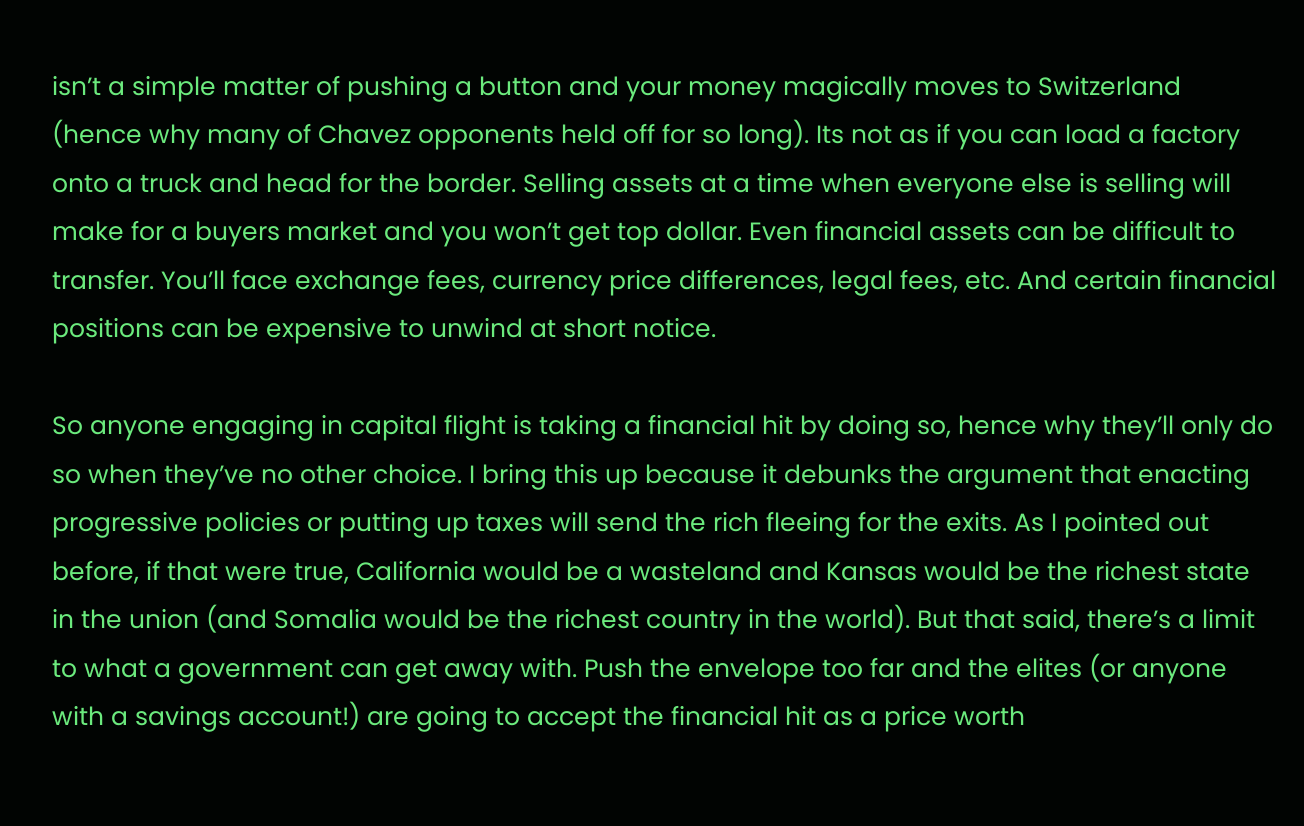isn’t a simple matter of pushing a button and your money magically moves to Switzerland (hence why many of Chavez opponents held off for so long). Its not as if you can load a factory onto a truck and head for the border. Selling assets at a time when everyone else is selling will make for a buyers market and you won’t get top dollar. Even financial assets can be difficult to transfer. You’ll face exchange fees, currency price differences, legal fees, etc. And certain financial positions can be expensive to unwind at short notice.

So anyone engaging in capital flight is taking a financial hit by doing so, hence why they’ll only do so when they’ve no other choice. I bring this up because it debunks the argument that enacting progressive policies or putting up taxes will send the rich fleeing for the exits. As I pointed out before, if that were true, California would be a wasteland and Kansas would be the richest state in the union (and Somalia would be the richest country in the world). But that said, there’s a limit to what a government can get away with. Push the envelope too far and the elites (or anyone with a savings account!) are going to accept the financial hit as a price worth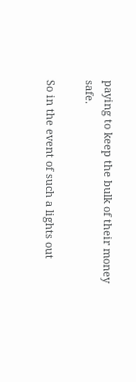paying to keep the bulk of their money safe.

So in the event of such a lights out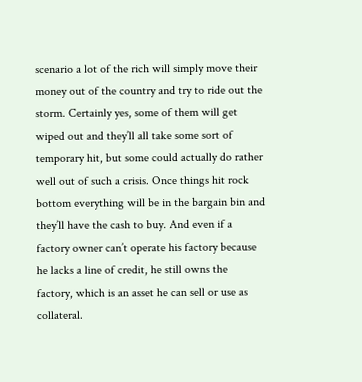scenario a lot of the rich will simply move their money out of the country and try to ride out the storm. Certainly yes, some of them will get wiped out and they’ll all take some sort of temporary hit, but some could actually do rather well out of such a crisis. Once things hit rock bottom everything will be in the bargain bin and they’ll have the cash to buy. And even if a factory owner can’t operate his factory because he lacks a line of credit, he still owns the factory, which is an asset he can sell or use as collateral.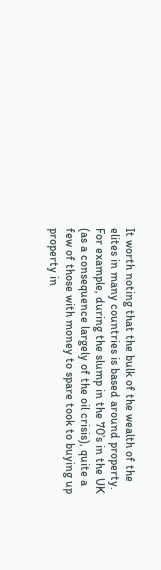It worth noting that the bulk of the wealth of the elites in many countries is based around property. For example, during the slump in the 70’s in the UK (as a consequence largely of the oil crisis), quite a few of those with money to spare took to buying up property in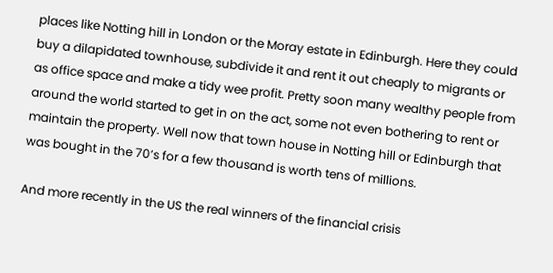places like Notting hill in London or the Moray estate in Edinburgh. Here they could buy a dilapidated townhouse, subdivide it and rent it out cheaply to migrants or as office space and make a tidy wee profit. Pretty soon many wealthy people from around the world started to get in on the act, some not even bothering to rent or maintain the property. Well now that town house in Notting hill or Edinburgh that was bought in the 70’s for a few thousand is worth tens of millions.

And more recently in the US the real winners of the financial crisis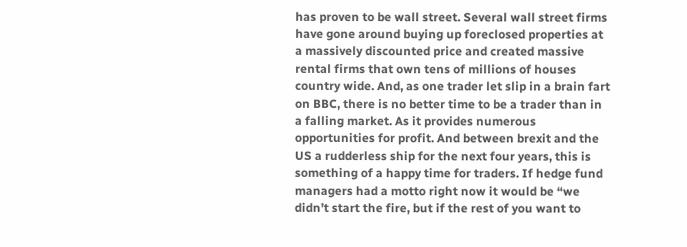has proven to be wall street. Several wall street firms have gone around buying up foreclosed properties at a massively discounted price and created massive rental firms that own tens of millions of houses country wide. And, as one trader let slip in a brain fart on BBC, there is no better time to be a trader than in a falling market. As it provides numerous opportunities for profit. And between brexit and the US a rudderless ship for the next four years, this is something of a happy time for traders. If hedge fund managers had a motto right now it would be “we didn’t start the fire, but if the rest of you want to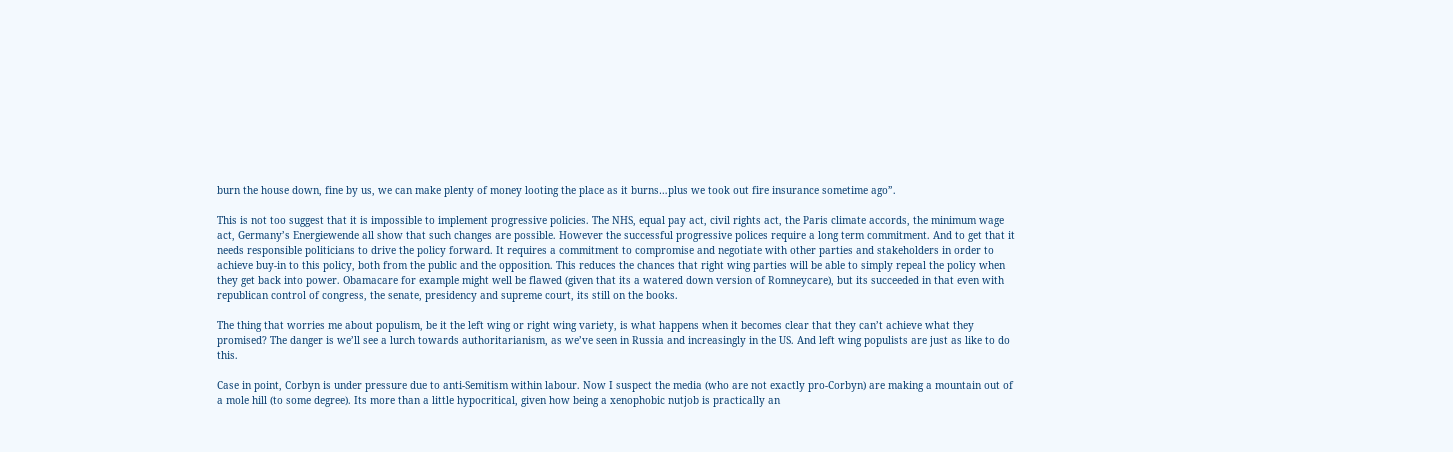burn the house down, fine by us, we can make plenty of money looting the place as it burns…plus we took out fire insurance sometime ago”.

This is not too suggest that it is impossible to implement progressive policies. The NHS, equal pay act, civil rights act, the Paris climate accords, the minimum wage act, Germany’s Energiewende all show that such changes are possible. However the successful progressive polices require a long term commitment. And to get that it needs responsible politicians to drive the policy forward. It requires a commitment to compromise and negotiate with other parties and stakeholders in order to achieve buy-in to this policy, both from the public and the opposition. This reduces the chances that right wing parties will be able to simply repeal the policy when they get back into power. Obamacare for example might well be flawed (given that its a watered down version of Romneycare), but its succeeded in that even with republican control of congress, the senate, presidency and supreme court, its still on the books.

The thing that worries me about populism, be it the left wing or right wing variety, is what happens when it becomes clear that they can’t achieve what they promised? The danger is we’ll see a lurch towards authoritarianism, as we’ve seen in Russia and increasingly in the US. And left wing populists are just as like to do this.

Case in point, Corbyn is under pressure due to anti-Semitism within labour. Now I suspect the media (who are not exactly pro-Corbyn) are making a mountain out of a mole hill (to some degree). Its more than a little hypocritical, given how being a xenophobic nutjob is practically an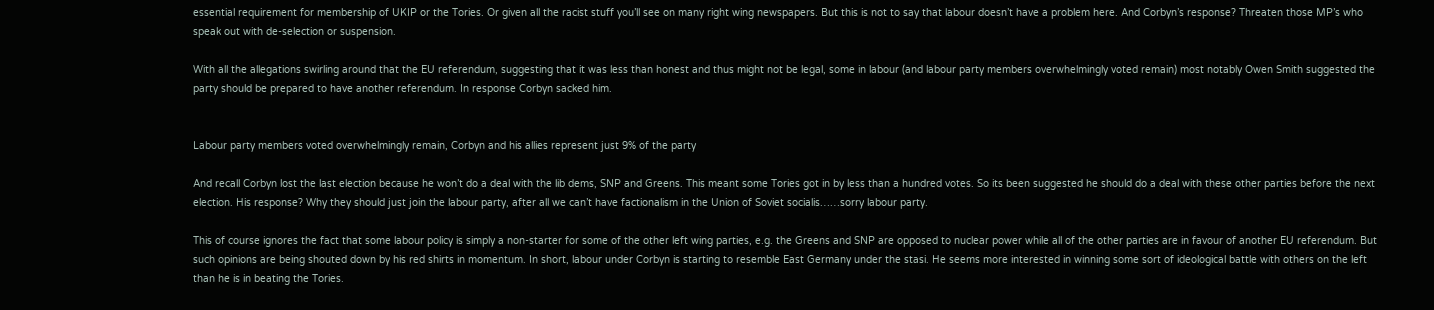essential requirement for membership of UKIP or the Tories. Or given all the racist stuff you’ll see on many right wing newspapers. But this is not to say that labour doesn’t have a problem here. And Corbyn’s response? Threaten those MP’s who speak out with de-selection or suspension.

With all the allegations swirling around that the EU referendum, suggesting that it was less than honest and thus might not be legal, some in labour (and labour party members overwhelmingly voted remain) most notably Owen Smith suggested the party should be prepared to have another referendum. In response Corbyn sacked him.


Labour party members voted overwhelmingly remain, Corbyn and his allies represent just 9% of the party

And recall Corbyn lost the last election because he won’t do a deal with the lib dems, SNP and Greens. This meant some Tories got in by less than a hundred votes. So its been suggested he should do a deal with these other parties before the next election. His response? Why they should just join the labour party, after all we can’t have factionalism in the Union of Soviet socialis……sorry labour party.

This of course ignores the fact that some labour policy is simply a non-starter for some of the other left wing parties, e.g. the Greens and SNP are opposed to nuclear power while all of the other parties are in favour of another EU referendum. But such opinions are being shouted down by his red shirts in momentum. In short, labour under Corbyn is starting to resemble East Germany under the stasi. He seems more interested in winning some sort of ideological battle with others on the left than he is in beating the Tories.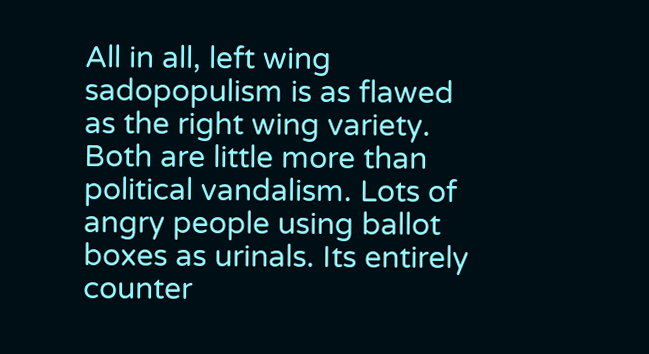All in all, left wing sadopopulism is as flawed as the right wing variety. Both are little more than political vandalism. Lots of angry people using ballot boxes as urinals. Its entirely counter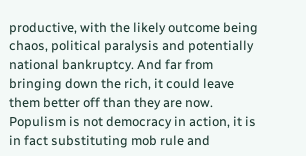productive, with the likely outcome being chaos, political paralysis and potentially national bankruptcy. And far from bringing down the rich, it could leave them better off than they are now. Populism is not democracy in action, it is in fact substituting mob rule and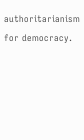authoritarianism for democracy.